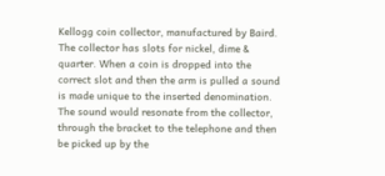Kellogg coin collector, manufactured by Baird. The collector has slots for nickel, dime & quarter. When a coin is dropped into the correct slot and then the arm is pulled a sound is made unique to the inserted denomination. The sound would resonate from the collector, through the bracket to the telephone and then be picked up by the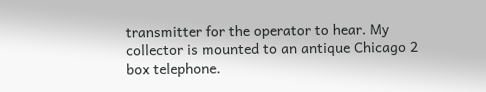transmitter for the operator to hear. My collector is mounted to an antique Chicago 2 box telephone.